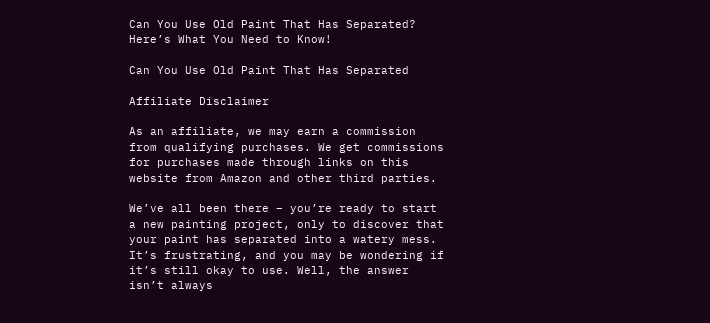Can You Use Old Paint That Has Separated? Here’s What You Need to Know!

Can You Use Old Paint That Has Separated

Affiliate Disclaimer

As an affiliate, we may earn a commission from qualifying purchases. We get commissions for purchases made through links on this website from Amazon and other third parties.

We’ve all been there – you’re ready to start a new painting project, only to discover that your paint has separated into a watery mess. It’s frustrating, and you may be wondering if it’s still okay to use. Well, the answer isn’t always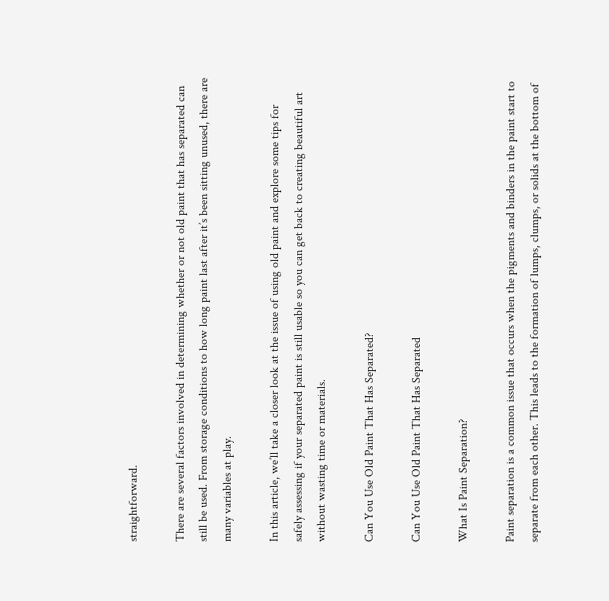straightforward.

There are several factors involved in determining whether or not old paint that has separated can still be used. From storage conditions to how long paint last after it’s been sitting unused, there are many variables at play.

In this article, we’ll take a closer look at the issue of using old paint and explore some tips for safely assessing if your separated paint is still usable so you can get back to creating beautiful art without wasting time or materials.

Can You Use Old Paint That Has Separated?

Can You Use Old Paint That Has Separated

What Is Paint Separation?

Paint separation is a common issue that occurs when the pigments and binders in the paint start to separate from each other. This leads to the formation of lumps, clumps, or solids at the bottom of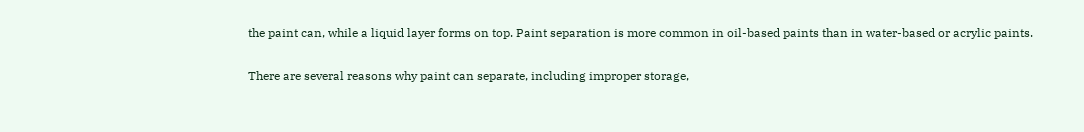the paint can, while a liquid layer forms on top. Paint separation is more common in oil-based paints than in water-based or acrylic paints.

There are several reasons why paint can separate, including improper storage,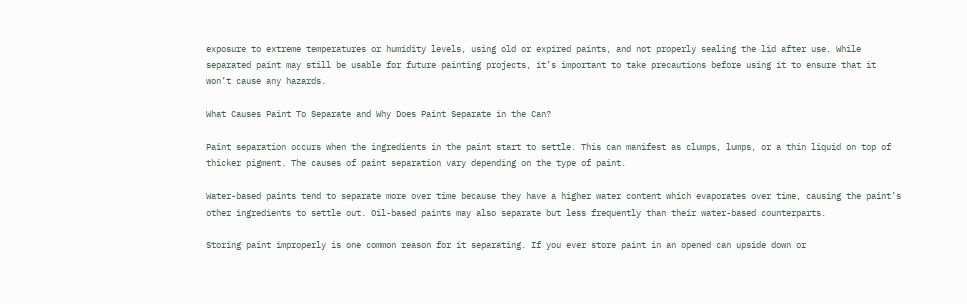exposure to extreme temperatures or humidity levels, using old or expired paints, and not properly sealing the lid after use. While separated paint may still be usable for future painting projects, it’s important to take precautions before using it to ensure that it won’t cause any hazards.

What Causes Paint To Separate and Why Does Paint Separate in the Can?

Paint separation occurs when the ingredients in the paint start to settle. This can manifest as clumps, lumps, or a thin liquid on top of thicker pigment. The causes of paint separation vary depending on the type of paint.

Water-based paints tend to separate more over time because they have a higher water content which evaporates over time, causing the paint’s other ingredients to settle out. Oil-based paints may also separate but less frequently than their water-based counterparts.

Storing paint improperly is one common reason for it separating. If you ever store paint in an opened can upside down or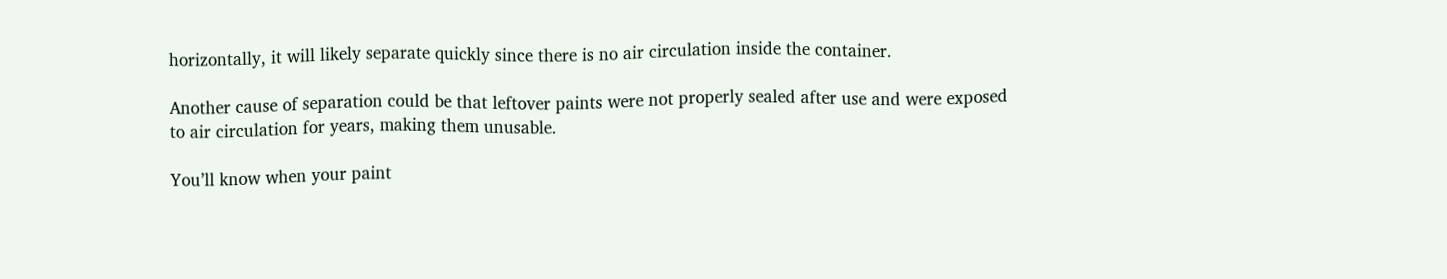horizontally, it will likely separate quickly since there is no air circulation inside the container.

Another cause of separation could be that leftover paints were not properly sealed after use and were exposed to air circulation for years, making them unusable.

You’ll know when your paint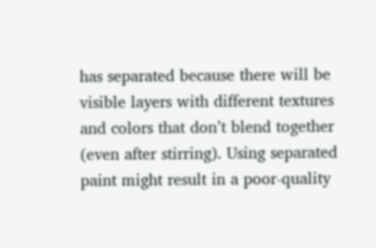has separated because there will be visible layers with different textures and colors that don’t blend together (even after stirring). Using separated paint might result in a poor-quality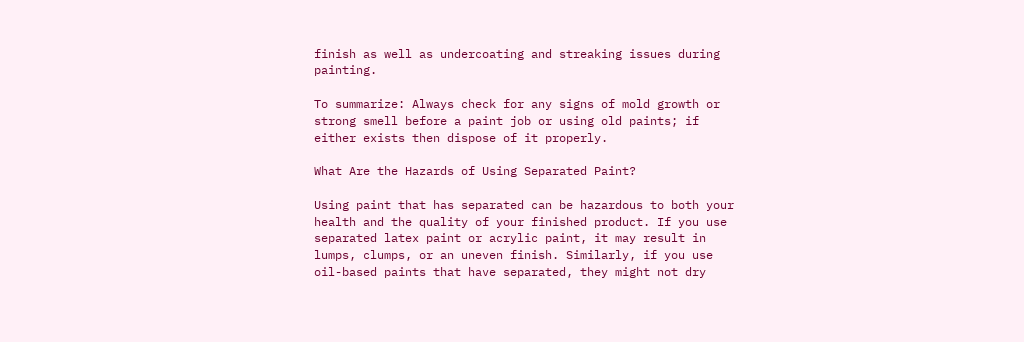finish as well as undercoating and streaking issues during painting.

To summarize: Always check for any signs of mold growth or strong smell before a paint job or using old paints; if either exists then dispose of it properly.

What Are the Hazards of Using Separated Paint?

Using paint that has separated can be hazardous to both your health and the quality of your finished product. If you use separated latex paint or acrylic paint, it may result in lumps, clumps, or an uneven finish. Similarly, if you use oil-based paints that have separated, they might not dry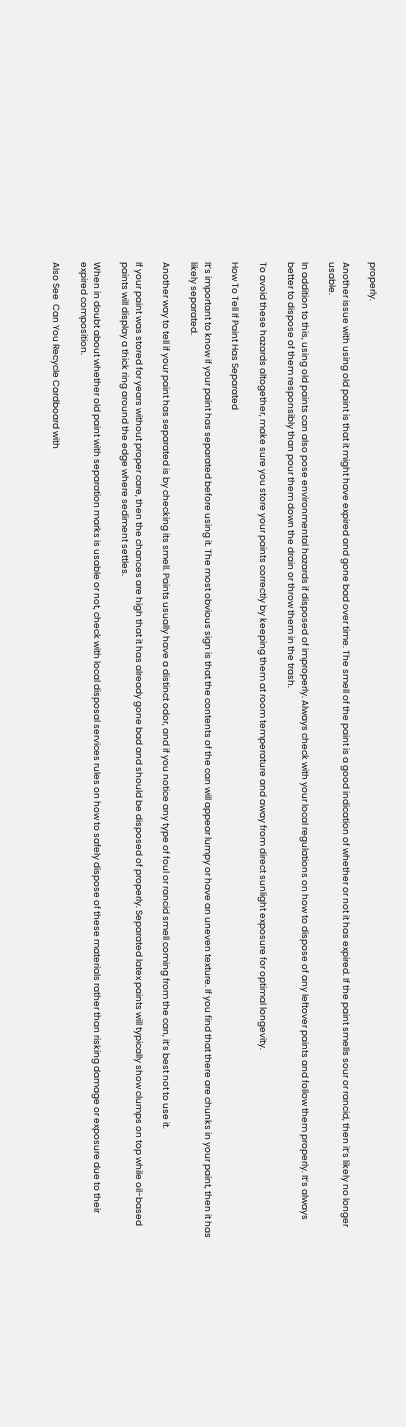properly.

Another issue with using old paint is that it might have expired and gone bad over time. The smell of the paint is a good indication of whether or not it has expired. If the paint smells sour or rancid, then it’s likely no longer usable.

In addition to this, using old paints can also pose environmental hazards if disposed of improperly. Always check with your local regulations on how to dispose of any leftover paints and follow them properly. It’s always better to dispose of them responsibly than pour them down the drain or throw them in the trash.

To avoid these hazards altogether, make sure you store your paints correctly by keeping them at room temperature and away from direct sunlight exposure for optimal longevity.

How To Tell If Paint Has Separated

It’s important to know if your paint has separated before using it. The most obvious sign is that the contents of the can will appear lumpy or have an uneven texture. If you find that there are chunks in your paint, then it has likely separated.

Another way to tell if your paint has separated is by checking its smell. Paints usually have a distinct odor, and if you notice any type of foul or rancid smell coming from the can, it’s best not to use it.

If your paint was stored for years without proper care, then the chances are high that it has already gone bad and should be disposed of properly. Separated latex paints will typically show clumps on top while oil-based paints will display a thick ring around the edge where sediment settles.

When in doubt about whether old paint with separation marks is usable or not, check with local disposal services rules on how to safely dispose of these materials rather than risking damage or exposure due to their expired composition.

Also See  Can You Recycle Cardboard with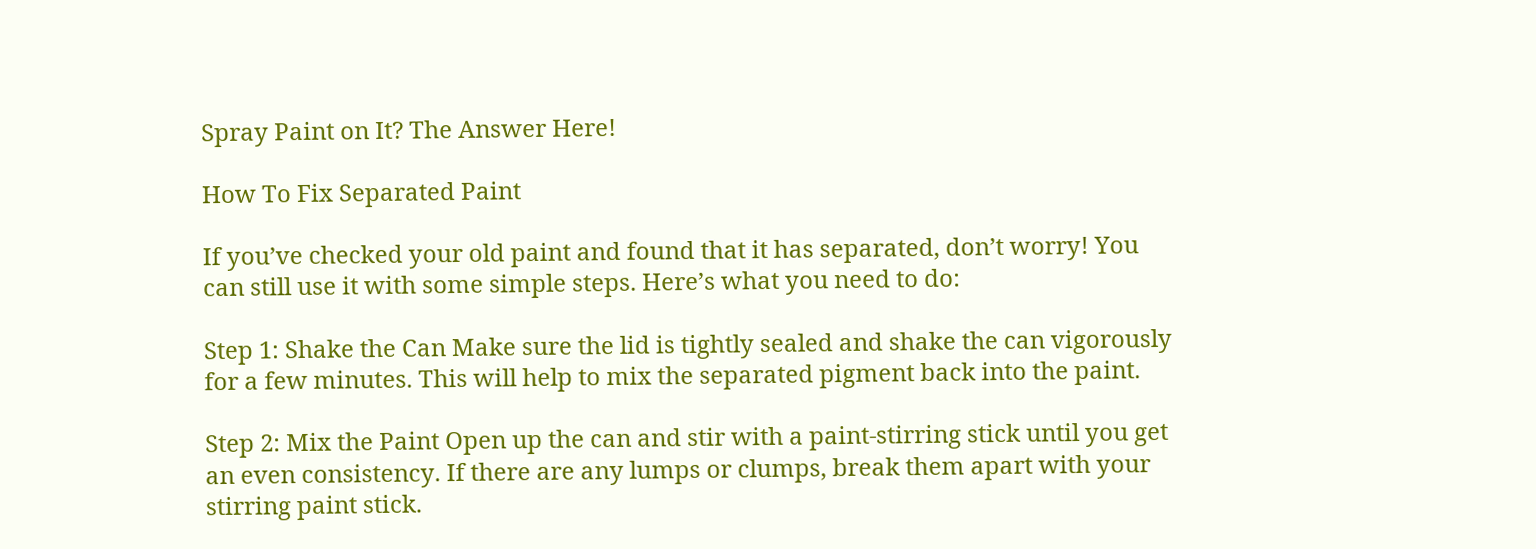Spray Paint on It? The Answer Here!

How To Fix Separated Paint

If you’ve checked your old paint and found that it has separated, don’t worry! You can still use it with some simple steps. Here’s what you need to do:

Step 1: Shake the Can Make sure the lid is tightly sealed and shake the can vigorously for a few minutes. This will help to mix the separated pigment back into the paint.

Step 2: Mix the Paint Open up the can and stir with a paint-stirring stick until you get an even consistency. If there are any lumps or clumps, break them apart with your stirring paint stick.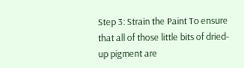Step 3: Strain the Paint To ensure that all of those little bits of dried-up pigment are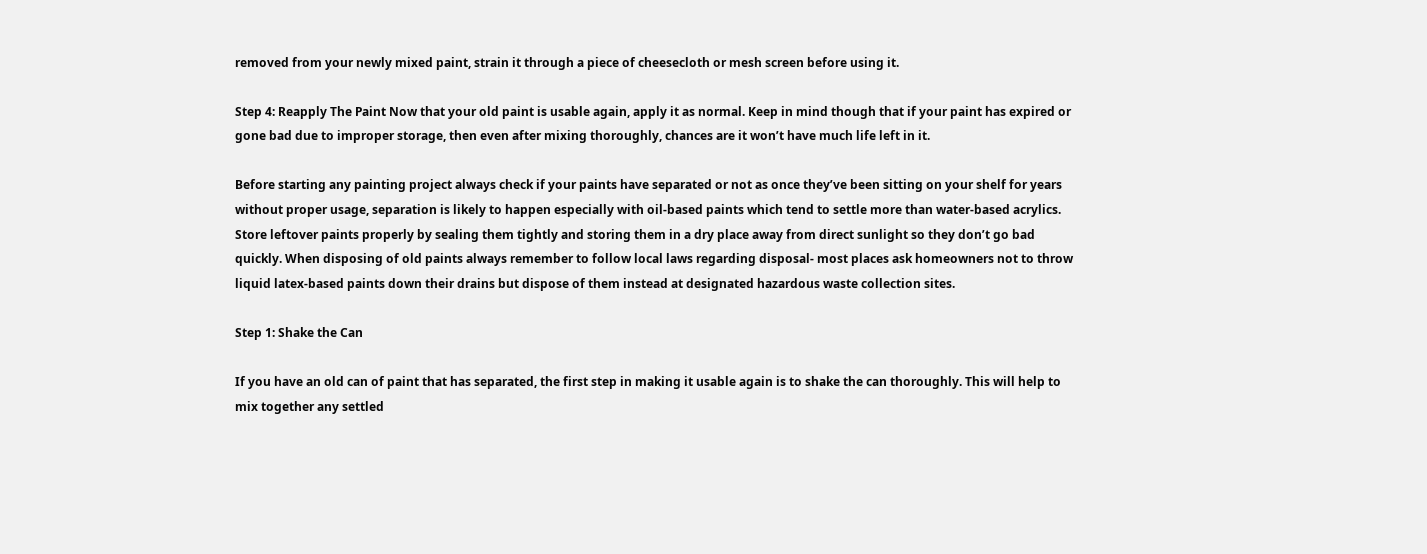removed from your newly mixed paint, strain it through a piece of cheesecloth or mesh screen before using it.

Step 4: Reapply The Paint Now that your old paint is usable again, apply it as normal. Keep in mind though that if your paint has expired or gone bad due to improper storage, then even after mixing thoroughly, chances are it won’t have much life left in it.

Before starting any painting project always check if your paints have separated or not as once they’ve been sitting on your shelf for years without proper usage, separation is likely to happen especially with oil-based paints which tend to settle more than water-based acrylics. Store leftover paints properly by sealing them tightly and storing them in a dry place away from direct sunlight so they don’t go bad quickly. When disposing of old paints always remember to follow local laws regarding disposal- most places ask homeowners not to throw liquid latex-based paints down their drains but dispose of them instead at designated hazardous waste collection sites.

Step 1: Shake the Can

If you have an old can of paint that has separated, the first step in making it usable again is to shake the can thoroughly. This will help to mix together any settled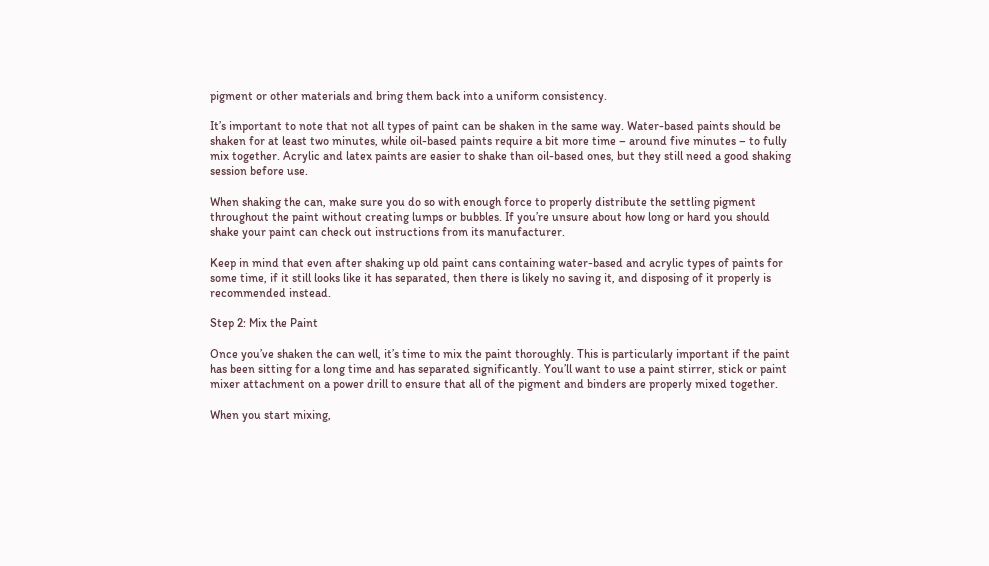pigment or other materials and bring them back into a uniform consistency.

It’s important to note that not all types of paint can be shaken in the same way. Water-based paints should be shaken for at least two minutes, while oil-based paints require a bit more time – around five minutes – to fully mix together. Acrylic and latex paints are easier to shake than oil-based ones, but they still need a good shaking session before use.

When shaking the can, make sure you do so with enough force to properly distribute the settling pigment throughout the paint without creating lumps or bubbles. If you’re unsure about how long or hard you should shake your paint can check out instructions from its manufacturer.

Keep in mind that even after shaking up old paint cans containing water-based and acrylic types of paints for some time, if it still looks like it has separated, then there is likely no saving it, and disposing of it properly is recommended instead.

Step 2: Mix the Paint

Once you’ve shaken the can well, it’s time to mix the paint thoroughly. This is particularly important if the paint has been sitting for a long time and has separated significantly. You’ll want to use a paint stirrer, stick or paint mixer attachment on a power drill to ensure that all of the pigment and binders are properly mixed together.

When you start mixing,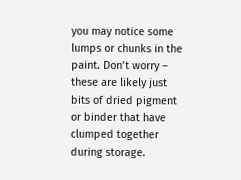you may notice some lumps or chunks in the paint. Don’t worry – these are likely just bits of dried pigment or binder that have clumped together during storage.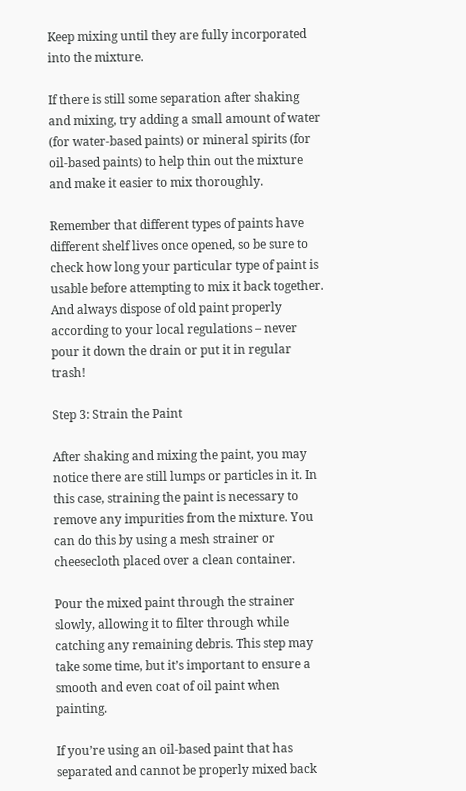Keep mixing until they are fully incorporated into the mixture.

If there is still some separation after shaking and mixing, try adding a small amount of water (for water-based paints) or mineral spirits (for oil-based paints) to help thin out the mixture and make it easier to mix thoroughly.

Remember that different types of paints have different shelf lives once opened, so be sure to check how long your particular type of paint is usable before attempting to mix it back together. And always dispose of old paint properly according to your local regulations – never pour it down the drain or put it in regular trash!

Step 3: Strain the Paint

After shaking and mixing the paint, you may notice there are still lumps or particles in it. In this case, straining the paint is necessary to remove any impurities from the mixture. You can do this by using a mesh strainer or cheesecloth placed over a clean container.

Pour the mixed paint through the strainer slowly, allowing it to filter through while catching any remaining debris. This step may take some time, but it’s important to ensure a smooth and even coat of oil paint when painting.

If you’re using an oil-based paint that has separated and cannot be properly mixed back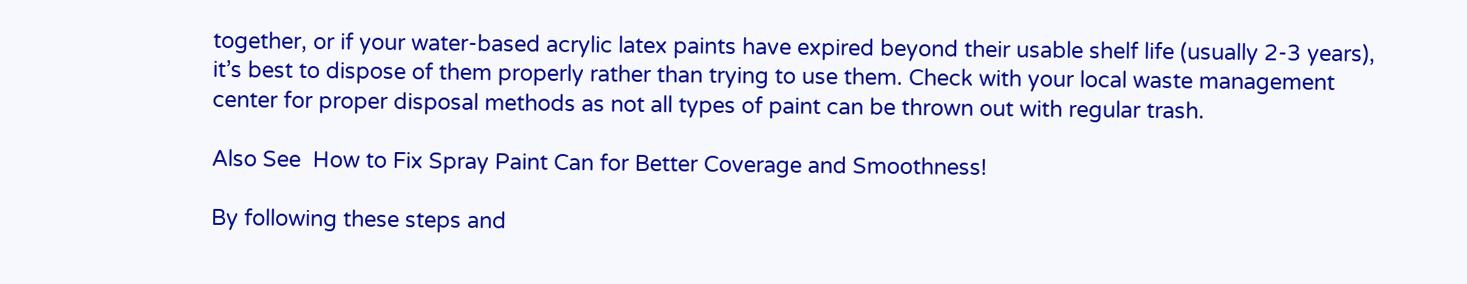together, or if your water-based acrylic latex paints have expired beyond their usable shelf life (usually 2-3 years), it’s best to dispose of them properly rather than trying to use them. Check with your local waste management center for proper disposal methods as not all types of paint can be thrown out with regular trash.

Also See  How to Fix Spray Paint Can for Better Coverage and Smoothness!

By following these steps and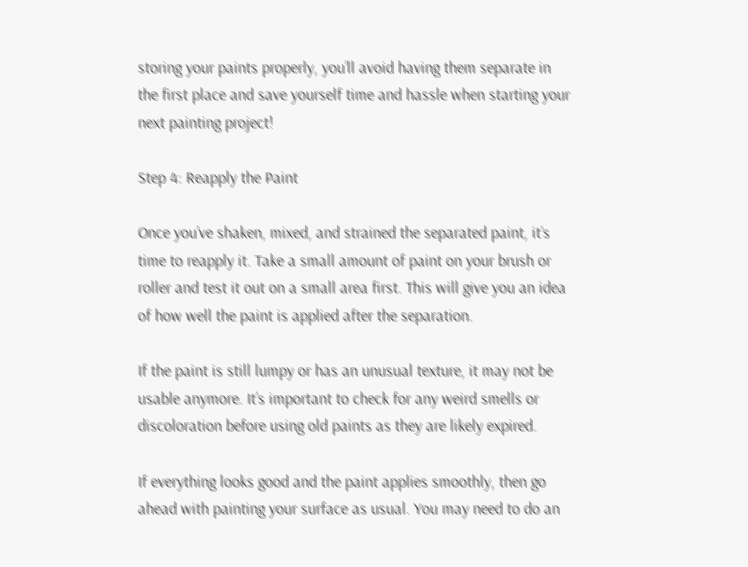storing your paints properly, you’ll avoid having them separate in the first place and save yourself time and hassle when starting your next painting project!

Step 4: Reapply the Paint

Once you’ve shaken, mixed, and strained the separated paint, it’s time to reapply it. Take a small amount of paint on your brush or roller and test it out on a small area first. This will give you an idea of how well the paint is applied after the separation.

If the paint is still lumpy or has an unusual texture, it may not be usable anymore. It’s important to check for any weird smells or discoloration before using old paints as they are likely expired.

If everything looks good and the paint applies smoothly, then go ahead with painting your surface as usual. You may need to do an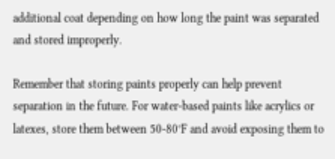additional coat depending on how long the paint was separated and stored improperly.

Remember that storing paints properly can help prevent separation in the future. For water-based paints like acrylics or latexes, store them between 50-80°F and avoid exposing them to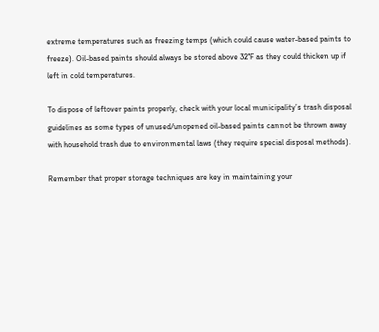extreme temperatures such as freezing temps (which could cause water-based paints to freeze). Oil-based paints should always be stored above 32°F as they could thicken up if left in cold temperatures.

To dispose of leftover paints properly, check with your local municipality’s trash disposal guidelines as some types of unused/unopened oil-based paints cannot be thrown away with household trash due to environmental laws (they require special disposal methods).

Remember that proper storage techniques are key in maintaining your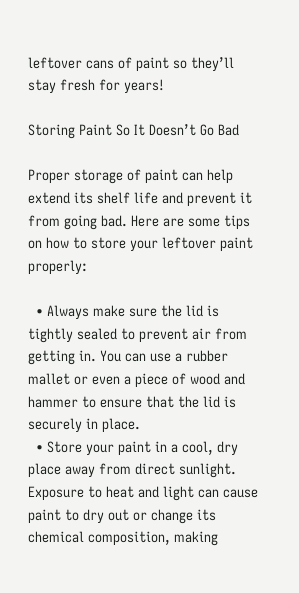leftover cans of paint so they’ll stay fresh for years!

Storing Paint So It Doesn’t Go Bad

Proper storage of paint can help extend its shelf life and prevent it from going bad. Here are some tips on how to store your leftover paint properly:

  • Always make sure the lid is tightly sealed to prevent air from getting in. You can use a rubber mallet or even a piece of wood and hammer to ensure that the lid is securely in place.
  • Store your paint in a cool, dry place away from direct sunlight. Exposure to heat and light can cause paint to dry out or change its chemical composition, making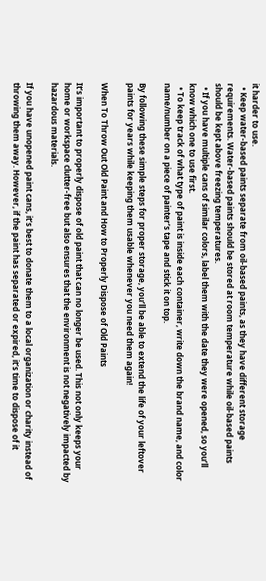it harder to use.
  • Keep water-based paints separate from oil-based paints, as they have different storage requirements. Water-based paints should be stored at room temperature while oil-based paints should be kept above freezing temperatures.
  • If you have multiple cans of similar colors, label them with the date they were opened, so you’ll know which one to use first.
  • To keep track of what type of paint is inside each container, write down the brand name, and color name/number on a piece of painter’s tape and stick it on top.

By following these simple steps for proper storage, you’ll be able to extend the life of your leftover paints for years while keeping them usable whenever you need them again!

When To Throw Out Old Paint and How to Properly Dispose of Old Paints

It’s important to properly dispose of old paint that can no longer be used. This not only keeps your home or workspace clutter-free but also ensures that the environment is not negatively impacted by hazardous materials.

If you have unopened paint cans, it’s best to donate them to a local organization or charity instead of throwing them away. However, if the paint has separated or expired, it’s time to dispose of it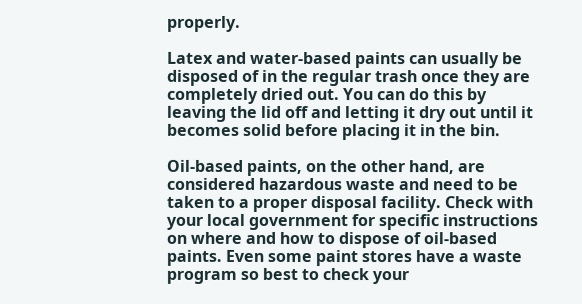properly.

Latex and water-based paints can usually be disposed of in the regular trash once they are completely dried out. You can do this by leaving the lid off and letting it dry out until it becomes solid before placing it in the bin.

Oil-based paints, on the other hand, are considered hazardous waste and need to be taken to a proper disposal facility. Check with your local government for specific instructions on where and how to dispose of oil-based paints. Even some paint stores have a waste program so best to check your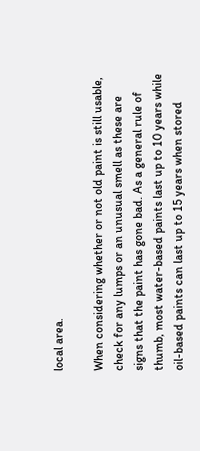local area.

When considering whether or not old paint is still usable, check for any lumps or an unusual smell as these are signs that the paint has gone bad. As a general rule of thumb, most water-based paints last up to 10 years while oil-based paints can last up to 15 years when stored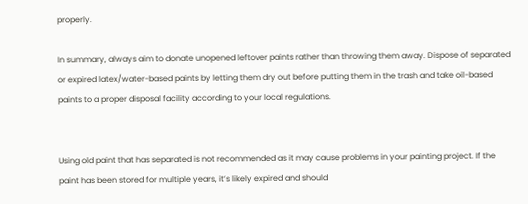properly.

In summary, always aim to donate unopened leftover paints rather than throwing them away. Dispose of separated or expired latex/water-based paints by letting them dry out before putting them in the trash and take oil-based paints to a proper disposal facility according to your local regulations.


Using old paint that has separated is not recommended as it may cause problems in your painting project. If the paint has been stored for multiple years, it’s likely expired and should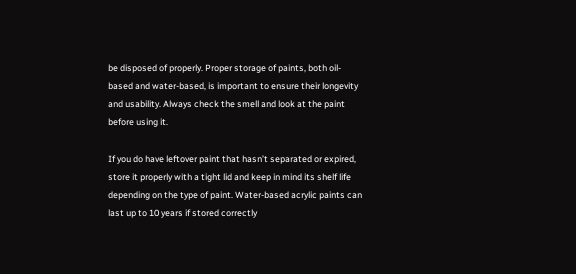be disposed of properly. Proper storage of paints, both oil-based and water-based, is important to ensure their longevity and usability. Always check the smell and look at the paint before using it.

If you do have leftover paint that hasn’t separated or expired, store it properly with a tight lid and keep in mind its shelf life depending on the type of paint. Water-based acrylic paints can last up to 10 years if stored correctly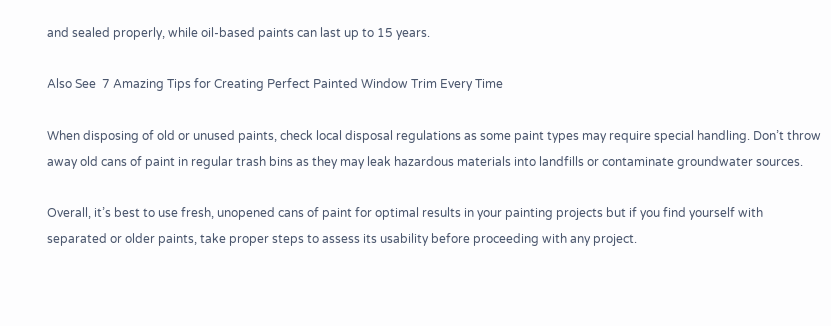and sealed properly, while oil-based paints can last up to 15 years.

Also See  7 Amazing Tips for Creating Perfect Painted Window Trim Every Time

When disposing of old or unused paints, check local disposal regulations as some paint types may require special handling. Don’t throw away old cans of paint in regular trash bins as they may leak hazardous materials into landfills or contaminate groundwater sources.

Overall, it’s best to use fresh, unopened cans of paint for optimal results in your painting projects but if you find yourself with separated or older paints, take proper steps to assess its usability before proceeding with any project.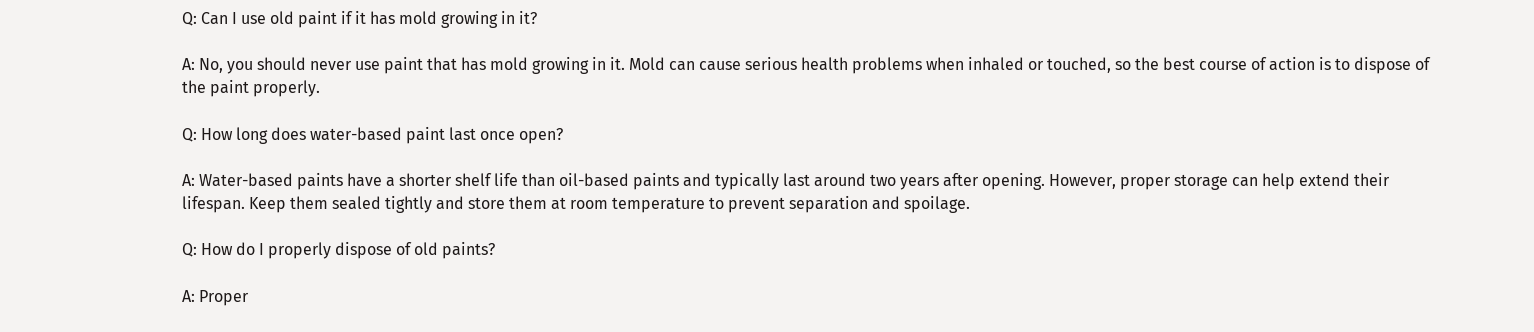Q: Can I use old paint if it has mold growing in it?

A: No, you should never use paint that has mold growing in it. Mold can cause serious health problems when inhaled or touched, so the best course of action is to dispose of the paint properly.

Q: How long does water-based paint last once open?

A: Water-based paints have a shorter shelf life than oil-based paints and typically last around two years after opening. However, proper storage can help extend their lifespan. Keep them sealed tightly and store them at room temperature to prevent separation and spoilage.

Q: How do I properly dispose of old paints?

A: Proper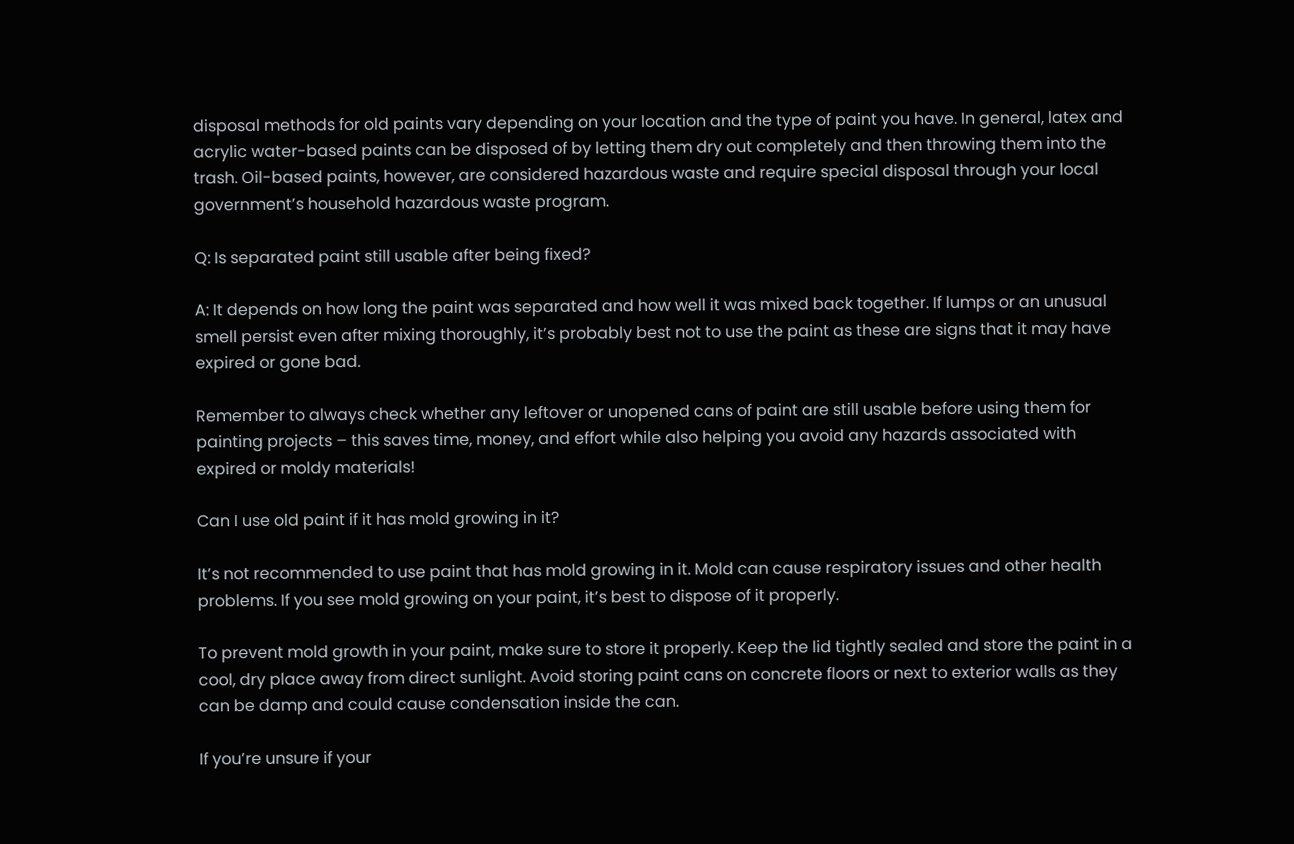disposal methods for old paints vary depending on your location and the type of paint you have. In general, latex and acrylic water-based paints can be disposed of by letting them dry out completely and then throwing them into the trash. Oil-based paints, however, are considered hazardous waste and require special disposal through your local government’s household hazardous waste program.

Q: Is separated paint still usable after being fixed?

A: It depends on how long the paint was separated and how well it was mixed back together. If lumps or an unusual smell persist even after mixing thoroughly, it’s probably best not to use the paint as these are signs that it may have expired or gone bad.

Remember to always check whether any leftover or unopened cans of paint are still usable before using them for painting projects – this saves time, money, and effort while also helping you avoid any hazards associated with expired or moldy materials!

Can I use old paint if it has mold growing in it?

It’s not recommended to use paint that has mold growing in it. Mold can cause respiratory issues and other health problems. If you see mold growing on your paint, it’s best to dispose of it properly.

To prevent mold growth in your paint, make sure to store it properly. Keep the lid tightly sealed and store the paint in a cool, dry place away from direct sunlight. Avoid storing paint cans on concrete floors or next to exterior walls as they can be damp and could cause condensation inside the can.

If you’re unsure if your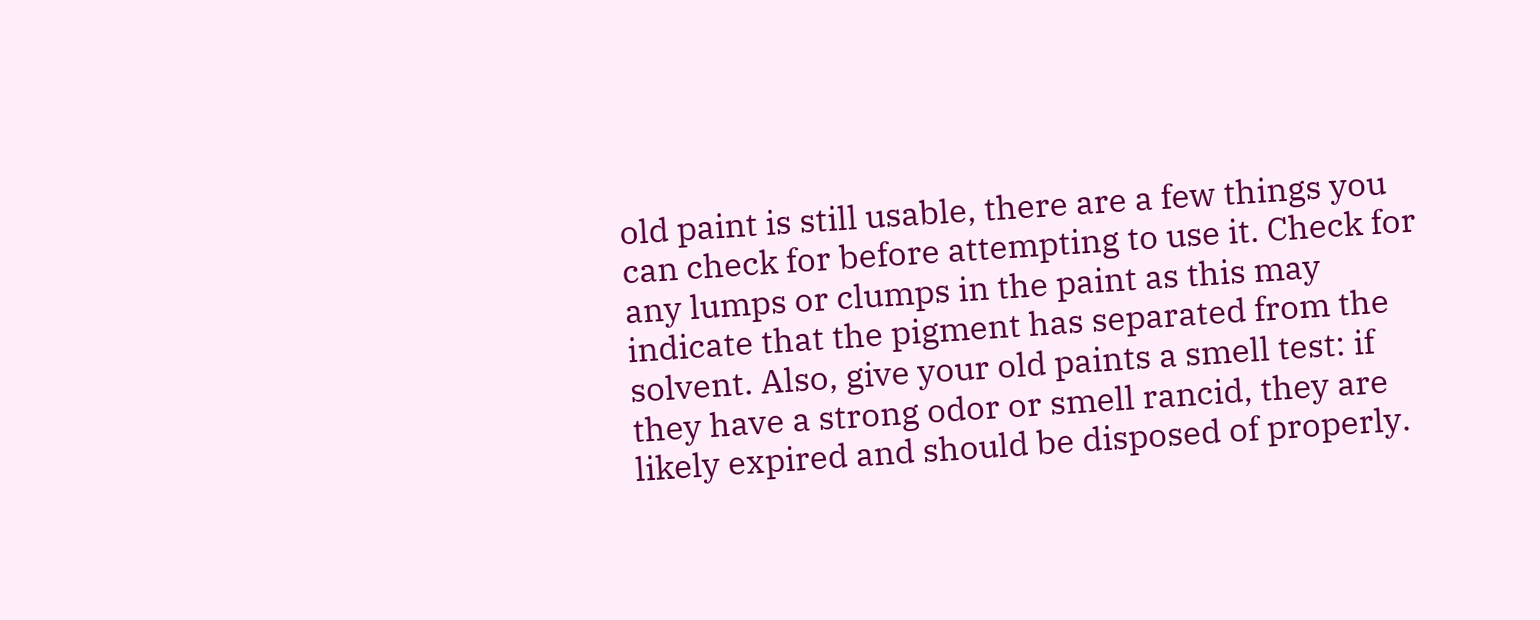old paint is still usable, there are a few things you can check for before attempting to use it. Check for any lumps or clumps in the paint as this may indicate that the pigment has separated from the solvent. Also, give your old paints a smell test: if they have a strong odor or smell rancid, they are likely expired and should be disposed of properly.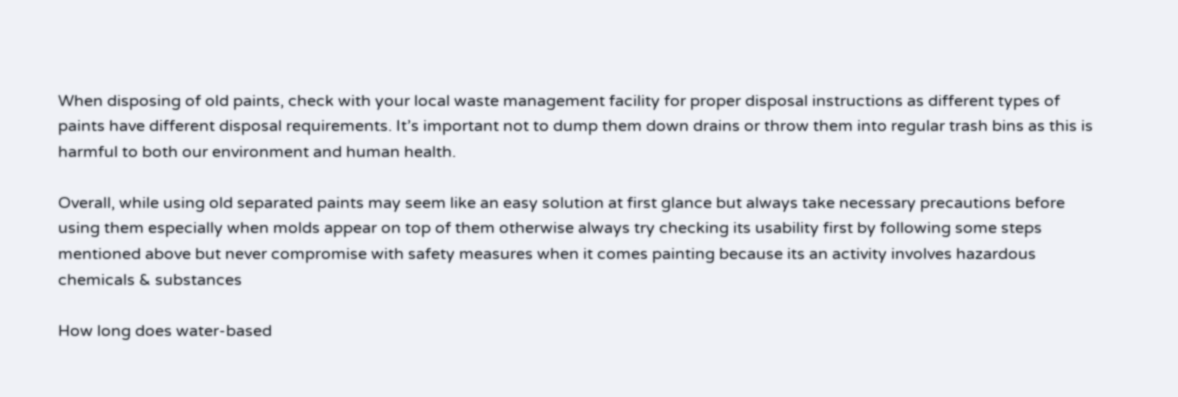When disposing of old paints, check with your local waste management facility for proper disposal instructions as different types of paints have different disposal requirements. It’s important not to dump them down drains or throw them into regular trash bins as this is harmful to both our environment and human health.

Overall, while using old separated paints may seem like an easy solution at first glance but always take necessary precautions before using them especially when molds appear on top of them otherwise always try checking its usability first by following some steps mentioned above but never compromise with safety measures when it comes painting because its an activity involves hazardous chemicals & substances

How long does water-based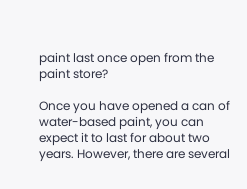paint last once open from the paint store?

Once you have opened a can of water-based paint, you can expect it to last for about two years. However, there are several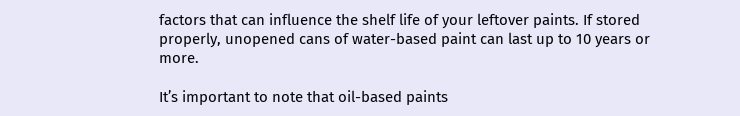factors that can influence the shelf life of your leftover paints. If stored properly, unopened cans of water-based paint can last up to 10 years or more.

It’s important to note that oil-based paints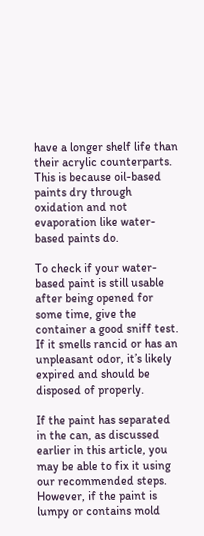have a longer shelf life than their acrylic counterparts. This is because oil-based paints dry through oxidation and not evaporation like water-based paints do.

To check if your water-based paint is still usable after being opened for some time, give the container a good sniff test. If it smells rancid or has an unpleasant odor, it’s likely expired and should be disposed of properly.

If the paint has separated in the can, as discussed earlier in this article, you may be able to fix it using our recommended steps. However, if the paint is lumpy or contains mold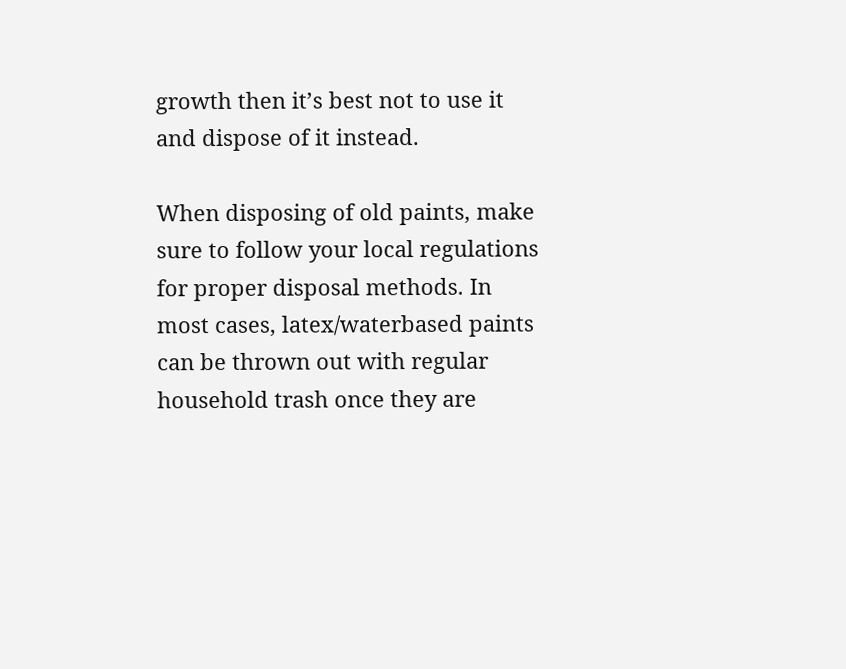growth then it’s best not to use it and dispose of it instead.

When disposing of old paints, make sure to follow your local regulations for proper disposal methods. In most cases, latex/waterbased paints can be thrown out with regular household trash once they are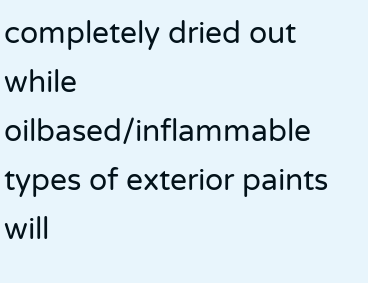completely dried out while oilbased/inflammable types of exterior paints will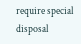require special disposal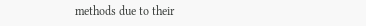methods due to their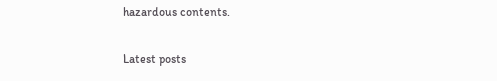hazardous contents.

Latest posts